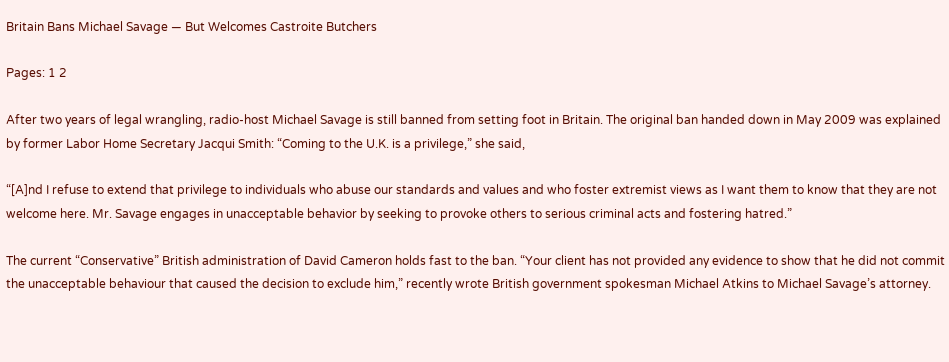Britain Bans Michael Savage — But Welcomes Castroite Butchers

Pages: 1 2

After two years of legal wrangling, radio-host Michael Savage is still banned from setting foot in Britain. The original ban handed down in May 2009 was explained by former Labor Home Secretary Jacqui Smith: “Coming to the U.K. is a privilege,” she said,

“[A]nd I refuse to extend that privilege to individuals who abuse our standards and values and who foster extremist views as I want them to know that they are not welcome here. Mr. Savage engages in unacceptable behavior by seeking to provoke others to serious criminal acts and fostering hatred.”

The current “Conservative” British administration of David Cameron holds fast to the ban. “Your client has not provided any evidence to show that he did not commit the unacceptable behaviour that caused the decision to exclude him,” recently wrote British government spokesman Michael Atkins to Michael Savage’s attorney.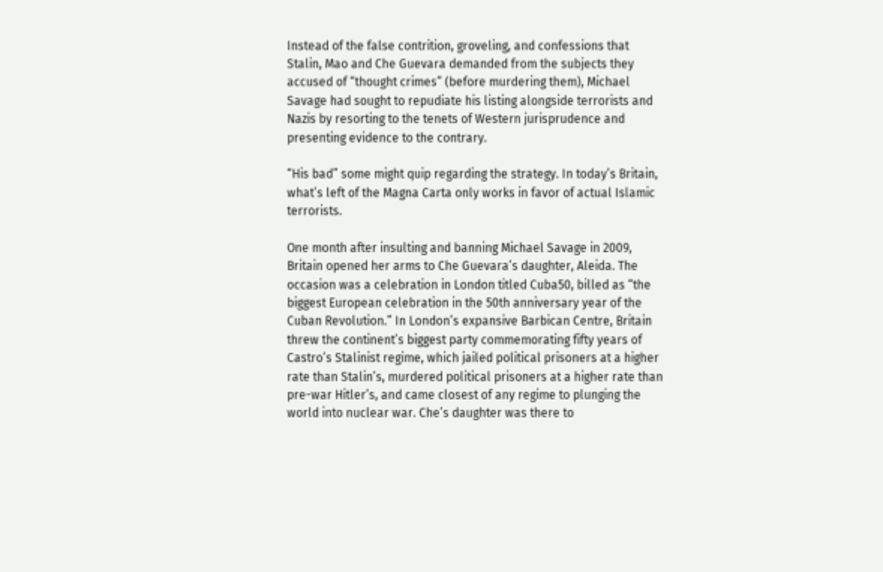Instead of the false contrition, groveling, and confessions that Stalin, Mao and Che Guevara demanded from the subjects they accused of “thought crimes” (before murdering them), Michael Savage had sought to repudiate his listing alongside terrorists and Nazis by resorting to the tenets of Western jurisprudence and presenting evidence to the contrary.

“His bad” some might quip regarding the strategy. In today’s Britain, what’s left of the Magna Carta only works in favor of actual Islamic terrorists.

One month after insulting and banning Michael Savage in 2009, Britain opened her arms to Che Guevara’s daughter, Aleida. The occasion was a celebration in London titled Cuba50, billed as “the biggest European celebration in the 50th anniversary year of the Cuban Revolution.” In London’s expansive Barbican Centre, Britain threw the continent’s biggest party commemorating fifty years of Castro’s Stalinist regime, which jailed political prisoners at a higher rate than Stalin’s, murdered political prisoners at a higher rate than pre-war Hitler’s, and came closest of any regime to plunging the world into nuclear war. Che’s daughter was there to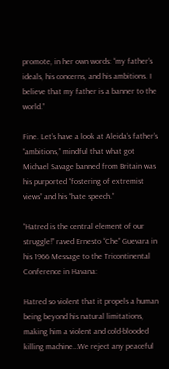promote, in her own words: “my father’s ideals, his concerns, and his ambitions. I believe that my father is a banner to the world.”

Fine. Let’s have a look at Aleida’s father’s “ambitions,” mindful that what got Michael Savage banned from Britain was his purported “fostering of extremist views” and his “hate speech.”

“Hatred is the central element of our struggle!” raved Ernesto “Che” Guevara in his 1966 Message to the Tricontinental Conference in Havana:

Hatred so violent that it propels a human being beyond his natural limitations, making him a violent and cold-blooded killing machine…We reject any peaceful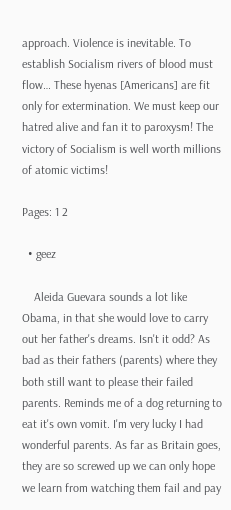approach. Violence is inevitable. To establish Socialism rivers of blood must flow… These hyenas [Americans] are fit only for extermination. We must keep our hatred alive and fan it to paroxysm! The victory of Socialism is well worth millions of atomic victims!

Pages: 1 2

  • geez

    Aleida Guevara sounds a lot like Obama, in that she would love to carry out her father's dreams. Isn't it odd? As bad as their fathers (parents) where they both still want to please their failed parents. Reminds me of a dog returning to eat it's own vomit. I'm very lucky I had wonderful parents. As far as Britain goes, they are so screwed up we can only hope we learn from watching them fail and pay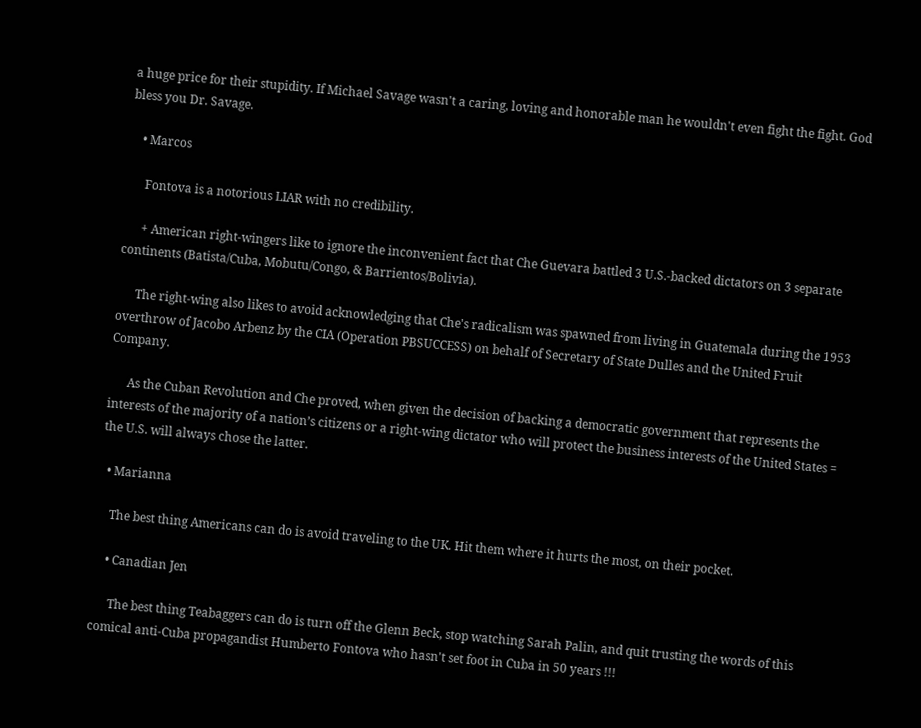a huge price for their stupidity. If Michael Savage wasn't a caring, loving and honorable man he wouldn't even fight the fight. God bless you Dr. Savage.

    • Marcos

      Fontova is a notorious LIAR with no credibility.

      + American right-wingers like to ignore the inconvenient fact that Che Guevara battled 3 U.S.-backed dictators on 3 separate continents (Batista/Cuba, Mobutu/Congo, & Barrientos/Bolivia).

      The right-wing also likes to avoid acknowledging that Che's radicalism was spawned from living in Guatemala during the 1953 overthrow of Jacobo Arbenz by the CIA (Operation PBSUCCESS) on behalf of Secretary of State Dulles and the United Fruit Company.

      As the Cuban Revolution and Che proved, when given the decision of backing a democratic government that represents the interests of the majority of a nation’s citizens or a right-wing dictator who will protect the business interests of the United States = the U.S. will always chose the latter.

  • Marianna

    The best thing Americans can do is avoid traveling to the UK. Hit them where it hurts the most, on their pocket.

    • Canadian Jen

      The best thing Teabaggers can do is turn off the Glenn Beck, stop watching Sarah Palin, and quit trusting the words of this comical anti-Cuba propagandist Humberto Fontova who hasn't set foot in Cuba in 50 years !!!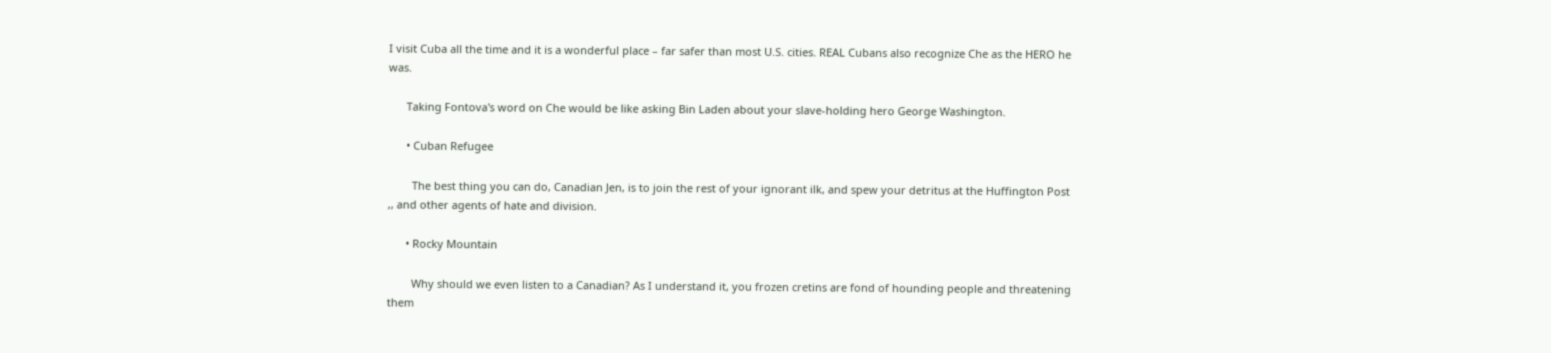I visit Cuba all the time and it is a wonderful place – far safer than most U.S. cities. REAL Cubans also recognize Che as the HERO he was.

      Taking Fontova's word on Che would be like asking Bin Laden about your slave-holding hero George Washington.

      • Cuban Refugee

        The best thing you can do, Canadian Jen, is to join the rest of your ignorant ilk, and spew your detritus at the Huffington Post ,, and other agents of hate and division.

      • Rocky Mountain

        Why should we even listen to a Canadian? As I understand it, you frozen cretins are fond of hounding people and threatening them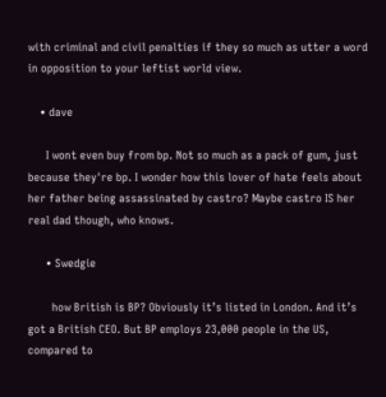with criminal and civil penalties if they so much as utter a word in opposition to your leftist world view.

    • dave

      I wont even buy from bp. Not so much as a pack of gum, just because they're bp. I wonder how this lover of hate feels about her father being assassinated by castro? Maybe castro IS her real dad though, who knows.

      • Swedgie

        how British is BP? Obviously it’s listed in London. And it’s got a British CEO. But BP employs 23,000 people in the US, compared to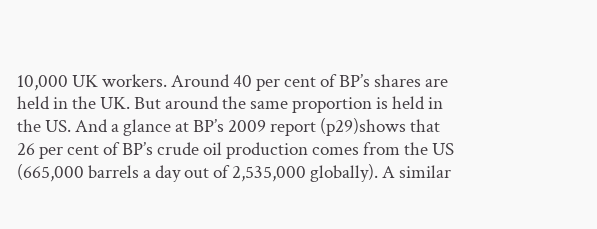10,000 UK workers. Around 40 per cent of BP’s shares are held in the UK. But around the same proportion is held in the US. And a glance at BP’s 2009 report (p29)shows that 26 per cent of BP’s crude oil production comes from the US (665,000 barrels a day out of 2,535,000 globally). A similar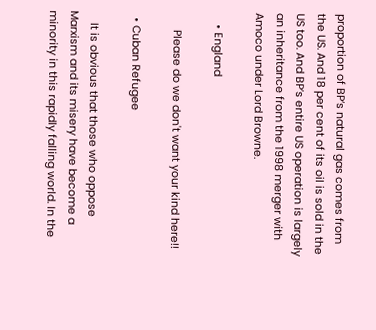proportion of BP’s natural gas comes from the US. And 18 per cent of its oil is sold in the US too. And BP’s entire US operation is largely an inheritance from the 1998 merger with Amoco under Lord Browne.

    • England

      Please do we don't want your kind here!!

  • Cuban Refugee

    It is obvious that those who oppose Marxism and its misery have become a minority in this rapidly falling world. In the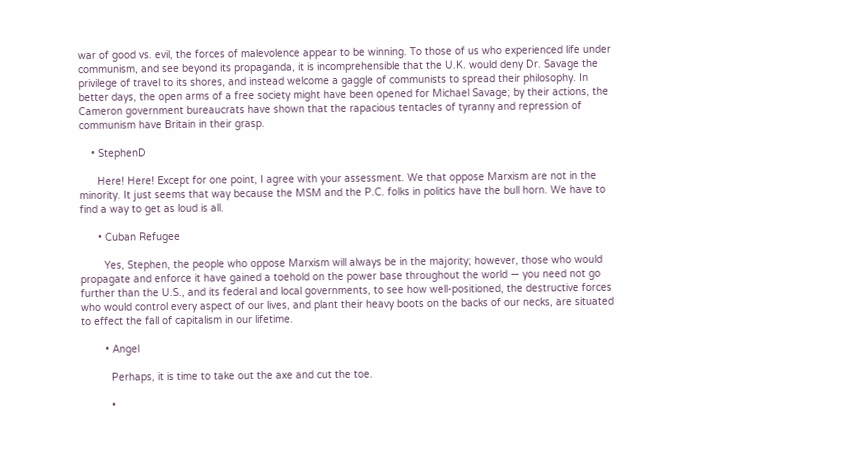war of good vs. evil, the forces of malevolence appear to be winning. To those of us who experienced life under communism, and see beyond its propaganda, it is incomprehensible that the U.K. would deny Dr. Savage the privilege of travel to its shores, and instead welcome a gaggle of communists to spread their philosophy. In better days, the open arms of a free society might have been opened for Michael Savage; by their actions, the Cameron government bureaucrats have shown that the rapacious tentacles of tyranny and repression of communism have Britain in their grasp.

    • StephenD

      Here! Here! Except for one point, I agree with your assessment. We that oppose Marxism are not in the minority. It just seems that way because the MSM and the P.C. folks in politics have the bull horn. We have to find a way to get as loud is all.

      • Cuban Refugee

        Yes, Stephen, the people who oppose Marxism will always be in the majority; however, those who would propagate and enforce it have gained a toehold on the power base throughout the world — you need not go further than the U.S., and its federal and local governments, to see how well-positioned, the destructive forces who would control every aspect of our lives, and plant their heavy boots on the backs of our necks, are situated to effect the fall of capitalism in our lifetime.

        • Angel

          Perhaps, it is time to take out the axe and cut the toe.

          •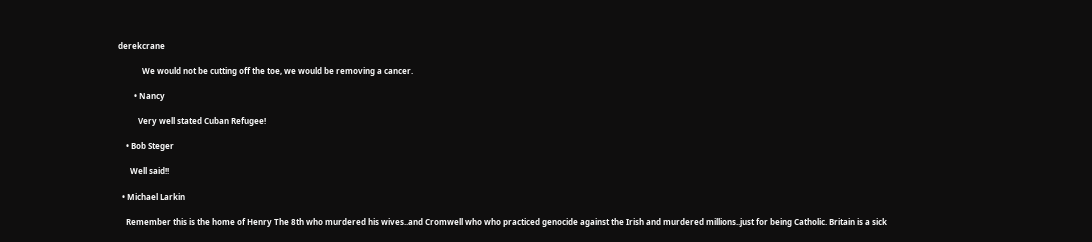derekcrane

            We would not be cutting off the toe, we would be removing a cancer.

        • Nancy

          Very well stated Cuban Refugee!

    • Bob Steger

      Well said!!

  • Michael Larkin

    Remember this is the home of Henry The 8th who murdered his wives..and Cromwell who who practiced genocide against the Irish and murdered millions..just for being Catholic. Britain is a sick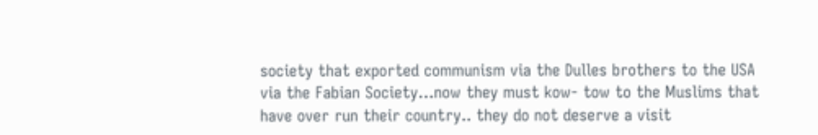society that exported communism via the Dulles brothers to the USA via the Fabian Society…now they must kow- tow to the Muslims that have over run their country.. they do not deserve a visit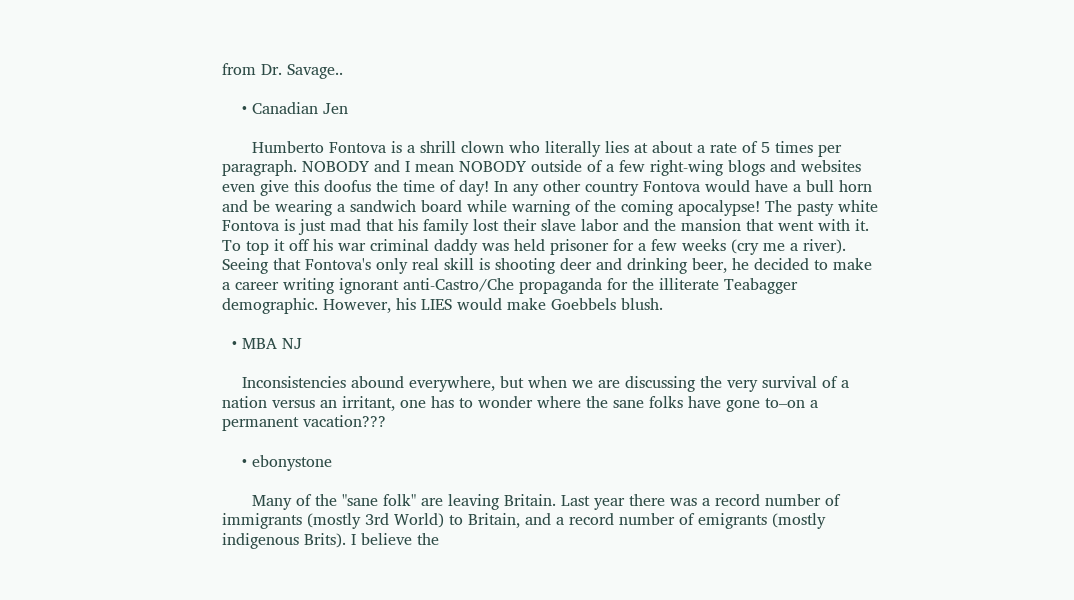from Dr. Savage..

    • Canadian Jen

      Humberto Fontova is a shrill clown who literally lies at about a rate of 5 times per paragraph. NOBODY and I mean NOBODY outside of a few right-wing blogs and websites even give this doofus the time of day! In any other country Fontova would have a bull horn and be wearing a sandwich board while warning of the coming apocalypse! The pasty white Fontova is just mad that his family lost their slave labor and the mansion that went with it. To top it off his war criminal daddy was held prisoner for a few weeks (cry me a river). Seeing that Fontova's only real skill is shooting deer and drinking beer, he decided to make a career writing ignorant anti-Castro/Che propaganda for the illiterate Teabagger demographic. However, his LIES would make Goebbels blush.

  • MBA NJ

    Inconsistencies abound everywhere, but when we are discussing the very survival of a nation versus an irritant, one has to wonder where the sane folks have gone to–on a permanent vacation???

    • ebonystone

      Many of the "sane folk" are leaving Britain. Last year there was a record number of immigrants (mostly 3rd World) to Britain, and a record number of emigrants (mostly indigenous Brits). I believe the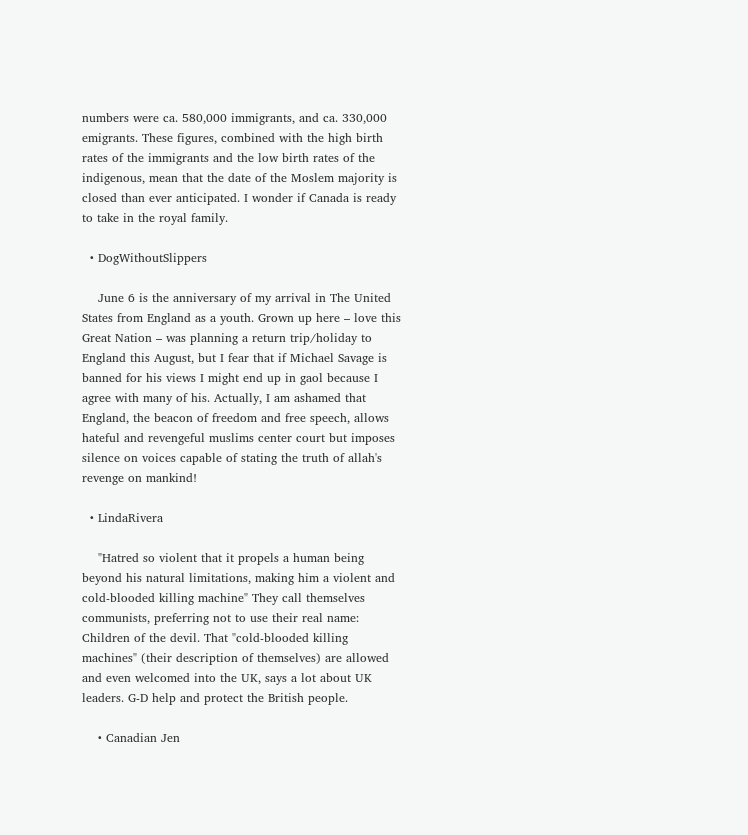numbers were ca. 580,000 immigrants, and ca. 330,000 emigrants. These figures, combined with the high birth rates of the immigrants and the low birth rates of the indigenous, mean that the date of the Moslem majority is closed than ever anticipated. I wonder if Canada is ready to take in the royal family.

  • DogWithoutSlippers

    June 6 is the anniversary of my arrival in The United States from England as a youth. Grown up here – love this Great Nation – was planning a return trip/holiday to England this August, but I fear that if Michael Savage is banned for his views I might end up in gaol because I agree with many of his. Actually, I am ashamed that England, the beacon of freedom and free speech, allows hateful and revengeful muslims center court but imposes silence on voices capable of stating the truth of allah's revenge on mankind!

  • LindaRivera

    "Hatred so violent that it propels a human being beyond his natural limitations, making him a violent and cold-blooded killing machine" They call themselves communists, preferring not to use their real name: Children of the devil. That "cold-blooded killing machines" (their description of themselves) are allowed and even welcomed into the UK, says a lot about UK leaders. G-D help and protect the British people.

    • Canadian Jen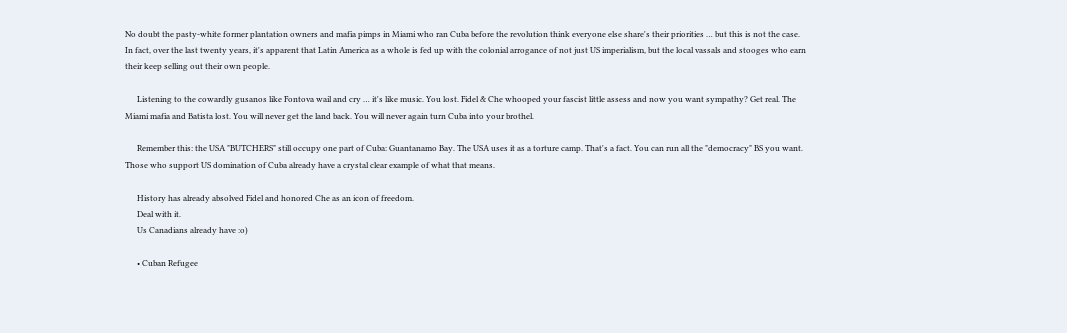No doubt the pasty-white former plantation owners and mafia pimps in Miami who ran Cuba before the revolution think everyone else share's their priorities … but this is not the case. In fact, over the last twenty years, it's apparent that Latin America as a whole is fed up with the colonial arrogance of not just US imperialism, but the local vassals and stooges who earn their keep selling out their own people.

      Listening to the cowardly gusanos like Fontova wail and cry … it's like music. You lost. Fidel & Che whooped your fascist little assess and now you want sympathy? Get real. The Miami mafia and Batista lost. You will never get the land back. You will never again turn Cuba into your brothel.

      Remember this: the USA "BUTCHERS" still occupy one part of Cuba: Guantanamo Bay. The USA uses it as a torture camp. That's a fact. You can run all the "democracy" BS you want. Those who support US domination of Cuba already have a crystal clear example of what that means.

      History has already absolved Fidel and honored Che as an icon of freedom.
      Deal with it.
      Us Canadians already have :o)

      • Cuban Refugee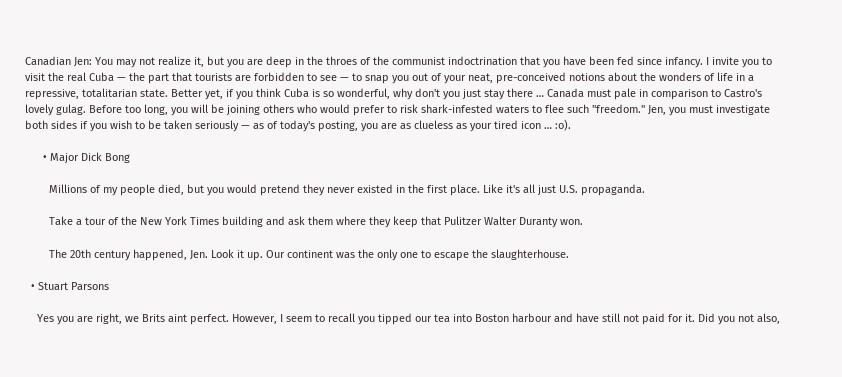Canadian Jen: You may not realize it, but you are deep in the throes of the communist indoctrination that you have been fed since infancy. I invite you to visit the real Cuba — the part that tourists are forbidden to see — to snap you out of your neat, pre-conceived notions about the wonders of life in a repressive, totalitarian state. Better yet, if you think Cuba is so wonderful, why don't you just stay there … Canada must pale in comparison to Castro's lovely gulag. Before too long, you will be joining others who would prefer to risk shark-infested waters to flee such "freedom." Jen, you must investigate both sides if you wish to be taken seriously — as of today's posting, you are as clueless as your tired icon … :o).

      • Major Dick Bong

        Millions of my people died, but you would pretend they never existed in the first place. Like it's all just U.S. propaganda.

        Take a tour of the New York Times building and ask them where they keep that Pulitzer Walter Duranty won.

        The 20th century happened, Jen. Look it up. Our continent was the only one to escape the slaughterhouse.

  • Stuart Parsons

    Yes you are right, we Brits aint perfect. However, I seem to recall you tipped our tea into Boston harbour and have still not paid for it. Did you not also,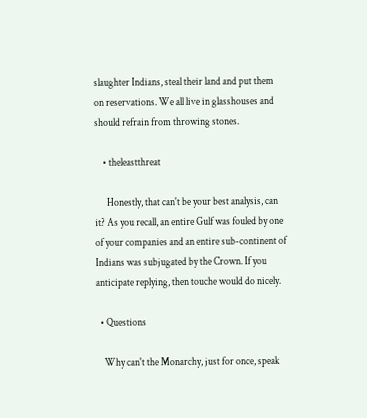slaughter Indians, steal their land and put them on reservations. We all live in glasshouses and should refrain from throwing stones.

    • theleastthreat

      Honestly, that can't be your best analysis, can it? As you recall, an entire Gulf was fouled by one of your companies and an entire sub-continent of Indians was subjugated by the Crown. If you anticipate replying, then touche would do nicely.

  • Questions

    Why can't the Monarchy, just for once, speak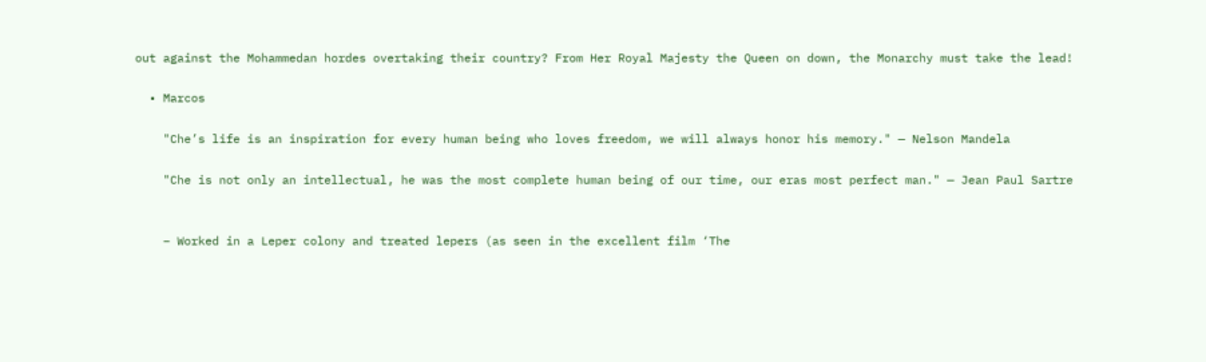out against the Mohammedan hordes overtaking their country? From Her Royal Majesty the Queen on down, the Monarchy must take the lead!

  • Marcos

    "Che’s life is an inspiration for every human being who loves freedom, we will always honor his memory." — Nelson Mandela

    "Che is not only an intellectual, he was the most complete human being of our time, our eras most perfect man." — Jean Paul Sartre


    – Worked in a Leper colony and treated lepers (as seen in the excellent film ‘The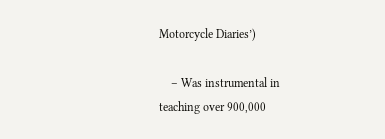Motorcycle Diaries’)

    – Was instrumental in teaching over 900,000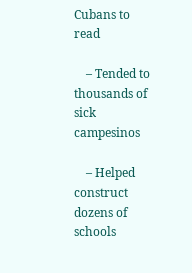Cubans to read

    – Tended to thousands of sick campesinos

    – Helped construct dozens of schools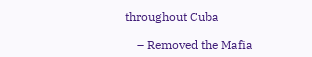throughout Cuba

    – Removed the Mafia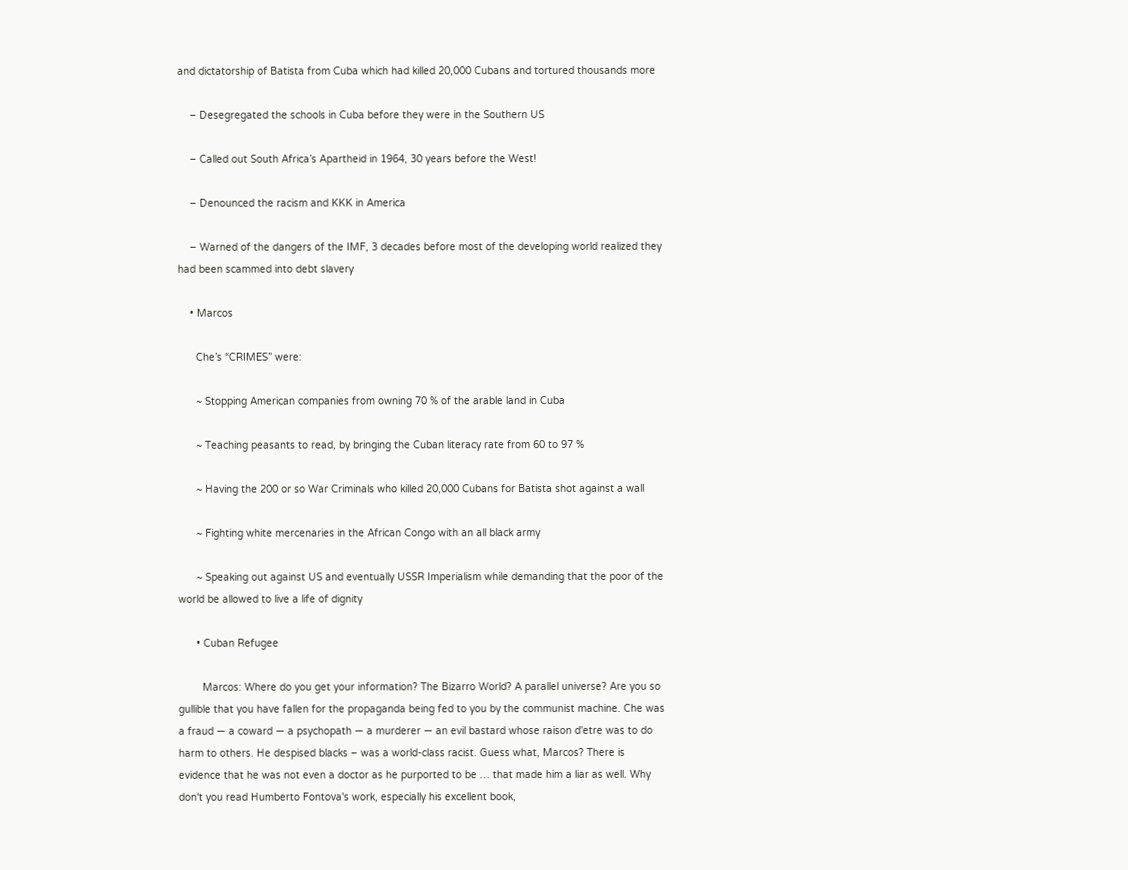and dictatorship of Batista from Cuba which had killed 20,000 Cubans and tortured thousands more

    – Desegregated the schools in Cuba before they were in the Southern US

    – Called out South Africa’s Apartheid in 1964, 30 years before the West!

    – Denounced the racism and KKK in America

    – Warned of the dangers of the IMF, 3 decades before most of the developing world realized they had been scammed into debt slavery

    • Marcos

      Che’s “CRIMES” were:

      ~ Stopping American companies from owning 70 % of the arable land in Cuba

      ~ Teaching peasants to read, by bringing the Cuban literacy rate from 60 to 97 %

      ~ Having the 200 or so War Criminals who killed 20,000 Cubans for Batista shot against a wall

      ~ Fighting white mercenaries in the African Congo with an all black army

      ~ Speaking out against US and eventually USSR Imperialism while demanding that the poor of the world be allowed to live a life of dignity

      • Cuban Refugee

        Marcos: Where do you get your information? The Bizarro World? A parallel universe? Are you so gullible that you have fallen for the propaganda being fed to you by the communist machine. Che was a fraud — a coward — a psychopath — a murderer — an evil bastard whose raison d'etre was to do harm to others. He despised blacks – was a world-class racist. Guess what, Marcos? There is evidence that he was not even a doctor as he purported to be … that made him a liar as well. Why don't you read Humberto Fontova's work, especially his excellent book,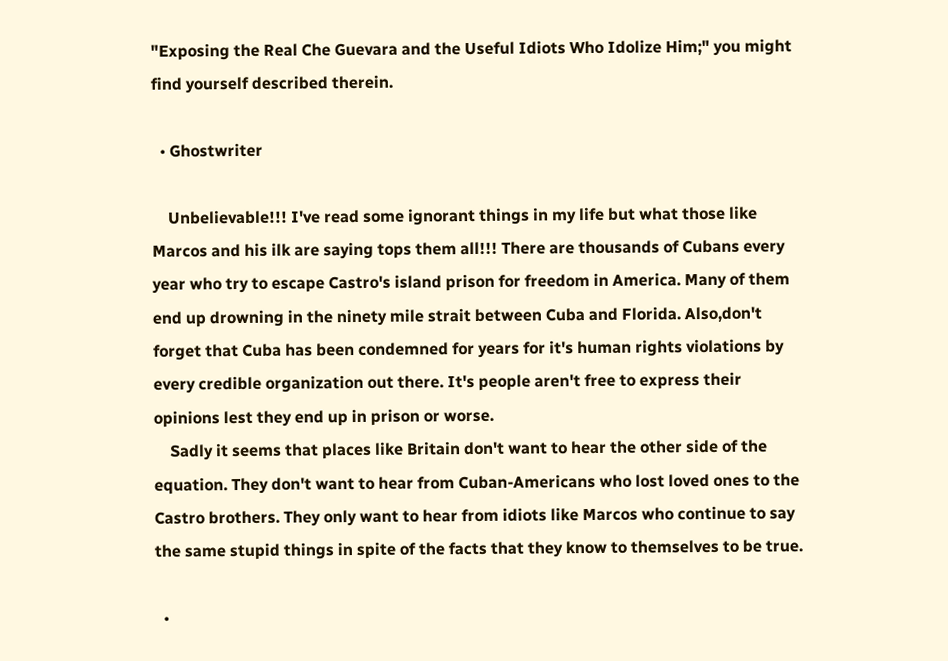"Exposing the Real Che Guevara and the Useful Idiots Who Idolize Him;" you might find yourself described therein.

  • Ghostwriter

    Unbelievable!!! I've read some ignorant things in my life but what those like Marcos and his ilk are saying tops them all!!! There are thousands of Cubans every year who try to escape Castro's island prison for freedom in America. Many of them end up drowning in the ninety mile strait between Cuba and Florida. Also,don't forget that Cuba has been condemned for years for it's human rights violations by every credible organization out there. It's people aren't free to express their opinions lest they end up in prison or worse.
    Sadly it seems that places like Britain don't want to hear the other side of the equation. They don't want to hear from Cuban-Americans who lost loved ones to the Castro brothers. They only want to hear from idiots like Marcos who continue to say the same stupid things in spite of the facts that they know to themselves to be true.

  •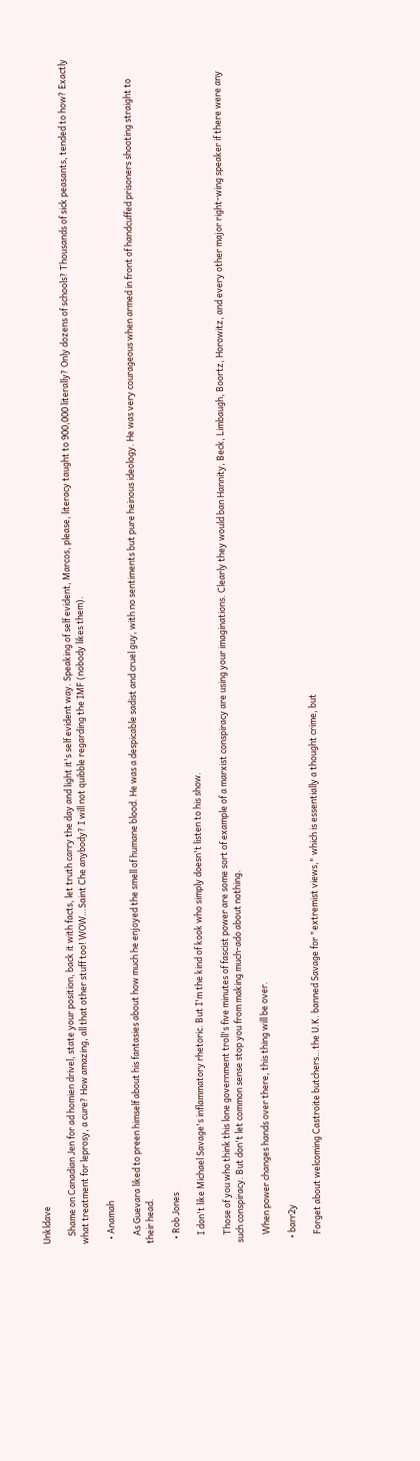Unkldave

    Shame on Canadian Jen for ad homien drivel, state your position, back it with facts, let truth carry the day and light it's self evident way. Speaking of self evident, Marcos, please, literacy taught to 900,000 literally? Only dozens of schools? Thousands of sick peasants, tended to how? Exactly what treatment for leprosy, a cure? How amazing, all that other stuff too! WOW…Saint Che anybody? I will not quibble regarding the IMF (nobody likes them).

  • Anamah

    As Guevara liked to preen himself about his fantasies about how much he enjoyed the smell of humane blood. He was a despicable sadist and cruel guy, with no sentiments but pure heinous ideology. He was very courageous when armed in front of handcuffed prisoners shooting straight to their head.

  • Rob Jones

    I don't like Michael Savage's inflammatory rhetoric. But I'm the kind of kook who simply doesn't listen to his show.

    Those of you who think this lone government troll's five minutes of fascist power are some sort of example of a marxist conspiracy are using your imaginations. Clearly they would ban Hannity, Beck, Limbaugh, Boortz, Horowitz, and every other major right-wing speaker if there were any such conspiracy. But don't let common sense stop you from making much-ado about nothing.

    When power changes hands over there, this thing will be over.

  • barr2y

    Forget about welcoming Castroite butchers…the U.K. banned Savage for "extremist views," which is essentially a thought crime, but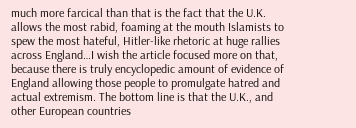much more farcical than that is the fact that the U.K. allows the most rabid, foaming at the mouth Islamists to spew the most hateful, Hitler-like rhetoric at huge rallies across England…I wish the article focused more on that, because there is truly encyclopedic amount of evidence of England allowing those people to promulgate hatred and actual extremism. The bottom line is that the U.K., and other European countries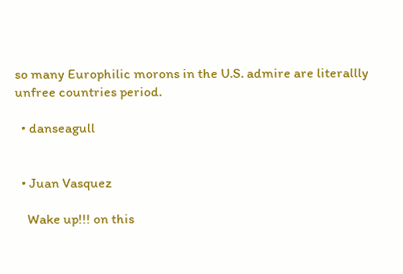so many Europhilic morons in the U.S. admire are literallly unfree countries period.

  • danseagull


  • Juan Vasquez

    Wake up!!! on this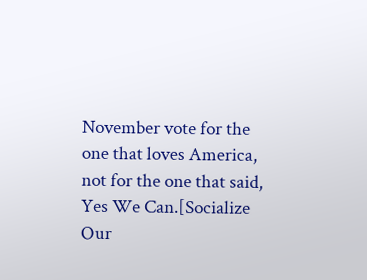November vote for the one that loves America, not for the one that said, Yes We Can.[Socialize Our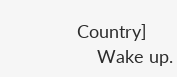Country]
    Wake up.